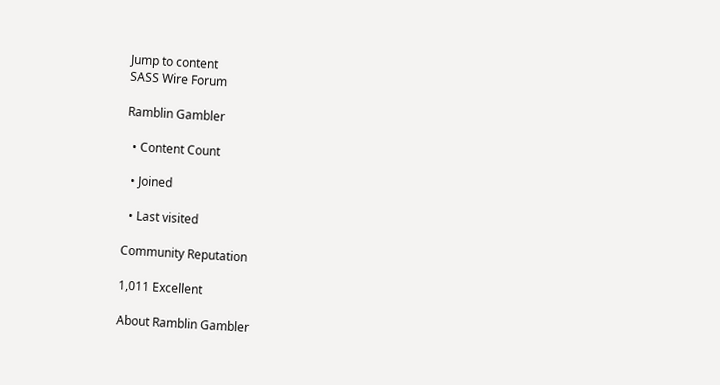Jump to content
SASS Wire Forum

Ramblin Gambler

  • Content Count

  • Joined

  • Last visited

Community Reputation

1,011 Excellent

About Ramblin Gambler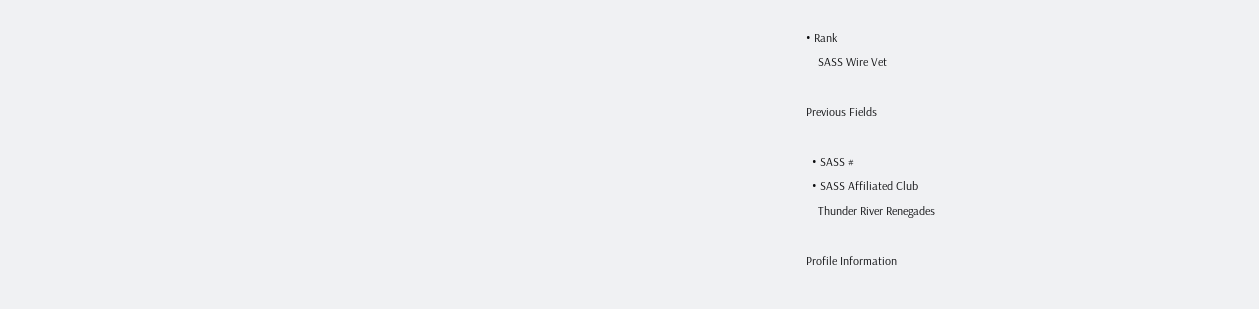• Rank
    SASS Wire Vet

Previous Fields

  • SASS #
  • SASS Affiliated Club
    Thunder River Renegades

Profile Information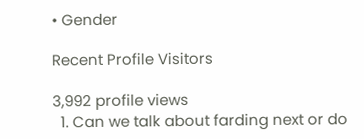• Gender

Recent Profile Visitors

3,992 profile views
  1. Can we talk about farding next or do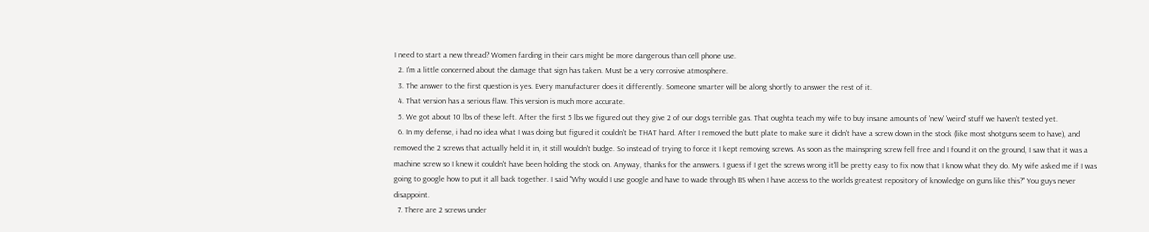I need to start a new thread? Women farding in their cars might be more dangerous than cell phone use.
  2. I'm a little concerned about the damage that sign has taken. Must be a very corrosive atmosphere.
  3. The answer to the first question is yes. Every manufacturer does it differently. Someone smarter will be along shortly to answer the rest of it.
  4. That version has a serious flaw. This version is much more accurate.
  5. We got about 10 lbs of these left. After the first 5 lbs we figured out they give 2 of our dogs terrible gas. That oughta teach my wife to buy insane amounts of 'new' 'weird' stuff we haven't tested yet.
  6. In my defense, i had no idea what I was doing but figured it couldn't be THAT hard. After I removed the butt plate to make sure it didn't have a screw down in the stock (like most shotguns seem to have), and removed the 2 screws that actually held it in, it still wouldn't budge. So instead of trying to force it I kept removing screws. As soon as the mainspring screw fell free and I found it on the ground, I saw that it was a machine screw so I knew it couldn't have been holding the stock on. Anyway, thanks for the answers. I guess if I get the screws wrong it'll be pretty easy to fix now that I know what they do. My wife asked me if I was going to google how to put it all back together. I said "Why would I use google and have to wade through BS when I have access to the worlds greatest repository of knowledge on guns like this?" You guys never disappoint.
  7. There are 2 screws under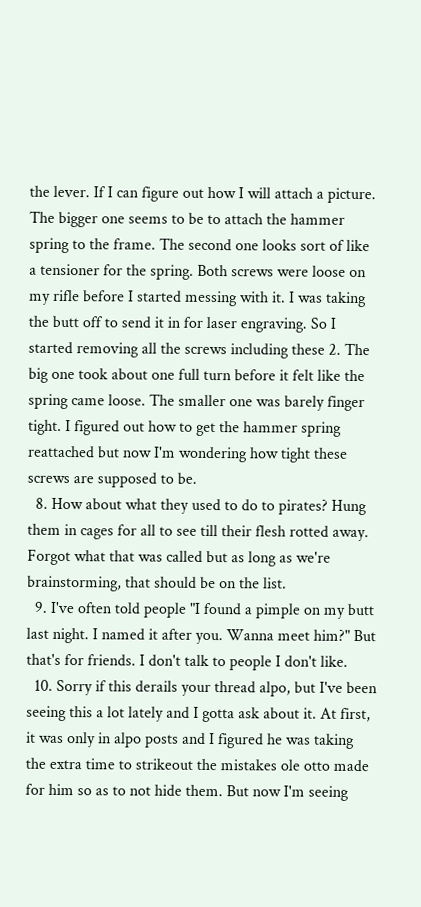the lever. If I can figure out how I will attach a picture. The bigger one seems to be to attach the hammer spring to the frame. The second one looks sort of like a tensioner for the spring. Both screws were loose on my rifle before I started messing with it. I was taking the butt off to send it in for laser engraving. So I started removing all the screws including these 2. The big one took about one full turn before it felt like the spring came loose. The smaller one was barely finger tight. I figured out how to get the hammer spring reattached but now I'm wondering how tight these screws are supposed to be.
  8. How about what they used to do to pirates? Hung them in cages for all to see till their flesh rotted away. Forgot what that was called but as long as we're brainstorming, that should be on the list.
  9. I've often told people "I found a pimple on my butt last night. I named it after you. Wanna meet him?" But that's for friends. I don't talk to people I don't like.
  10. Sorry if this derails your thread alpo, but I've been seeing this a lot lately and I gotta ask about it. At first, it was only in alpo posts and I figured he was taking the extra time to strikeout the mistakes ole otto made for him so as to not hide them. But now I'm seeing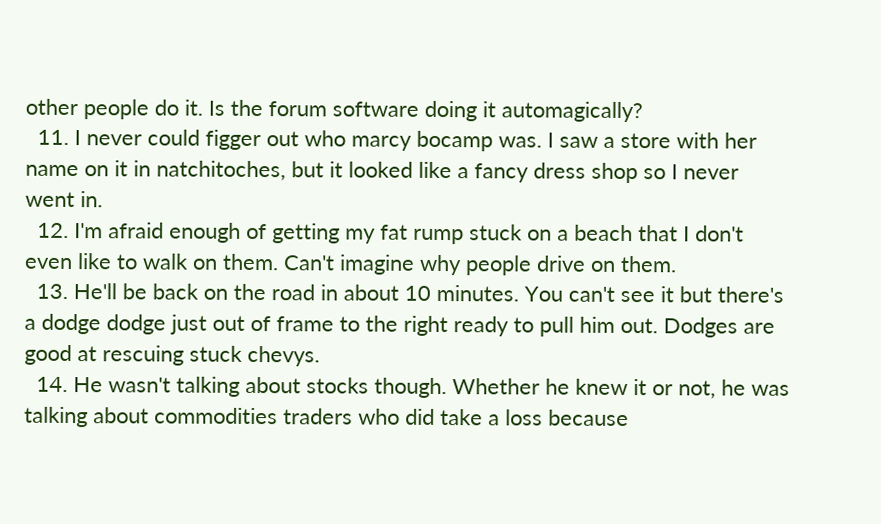other people do it. Is the forum software doing it automagically?
  11. I never could figger out who marcy bocamp was. I saw a store with her name on it in natchitoches, but it looked like a fancy dress shop so I never went in.
  12. I'm afraid enough of getting my fat rump stuck on a beach that I don't even like to walk on them. Can't imagine why people drive on them.
  13. He'll be back on the road in about 10 minutes. You can't see it but there's a dodge dodge just out of frame to the right ready to pull him out. Dodges are good at rescuing stuck chevys.
  14. He wasn't talking about stocks though. Whether he knew it or not, he was talking about commodities traders who did take a loss because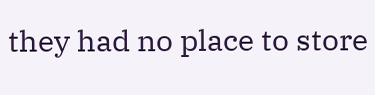they had no place to store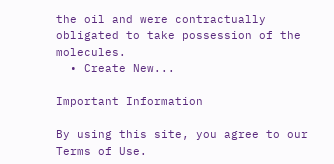the oil and were contractually obligated to take possession of the molecules.
  • Create New...

Important Information

By using this site, you agree to our Terms of Use.